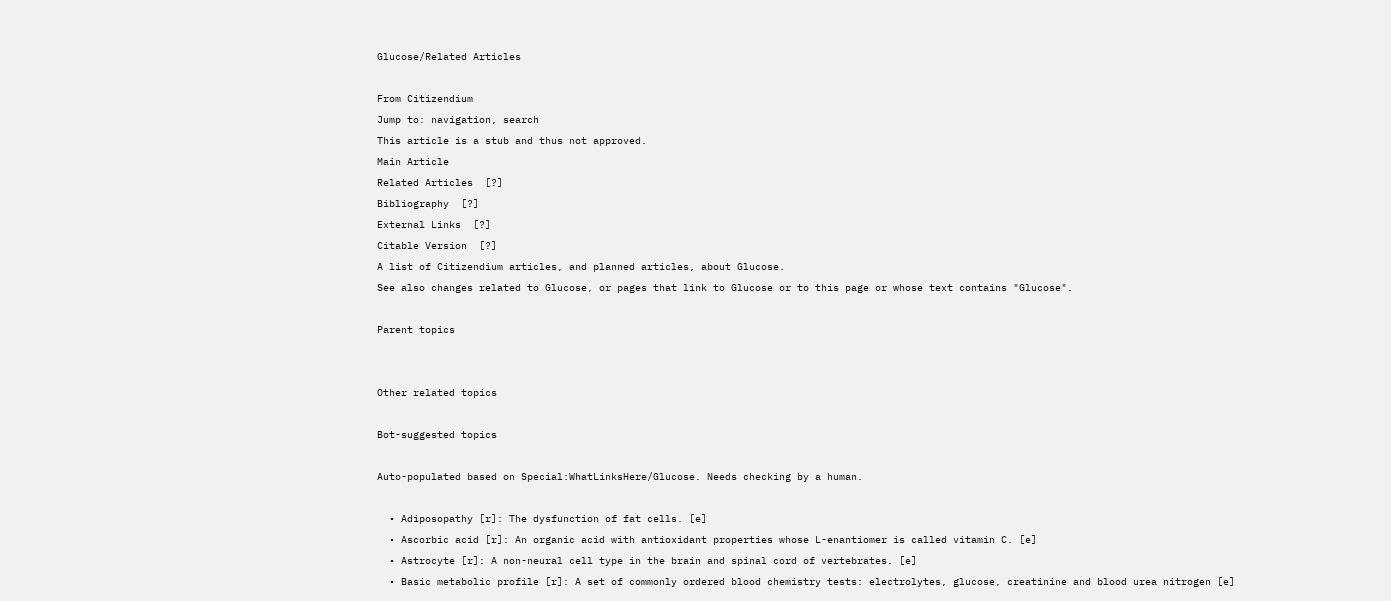Glucose/Related Articles

From Citizendium
Jump to: navigation, search
This article is a stub and thus not approved.
Main Article
Related Articles  [?]
Bibliography  [?]
External Links  [?]
Citable Version  [?]
A list of Citizendium articles, and planned articles, about Glucose.
See also changes related to Glucose, or pages that link to Glucose or to this page or whose text contains "Glucose".

Parent topics


Other related topics

Bot-suggested topics

Auto-populated based on Special:WhatLinksHere/Glucose. Needs checking by a human.

  • Adiposopathy [r]: The dysfunction of fat cells. [e]
  • Ascorbic acid [r]: An organic acid with antioxidant properties whose L-enantiomer is called vitamin C. [e]
  • Astrocyte [r]: A non-neural cell type in the brain and spinal cord of vertebrates. [e]
  • Basic metabolic profile [r]: A set of commonly ordered blood chemistry tests: electrolytes, glucose, creatinine and blood urea nitrogen [e]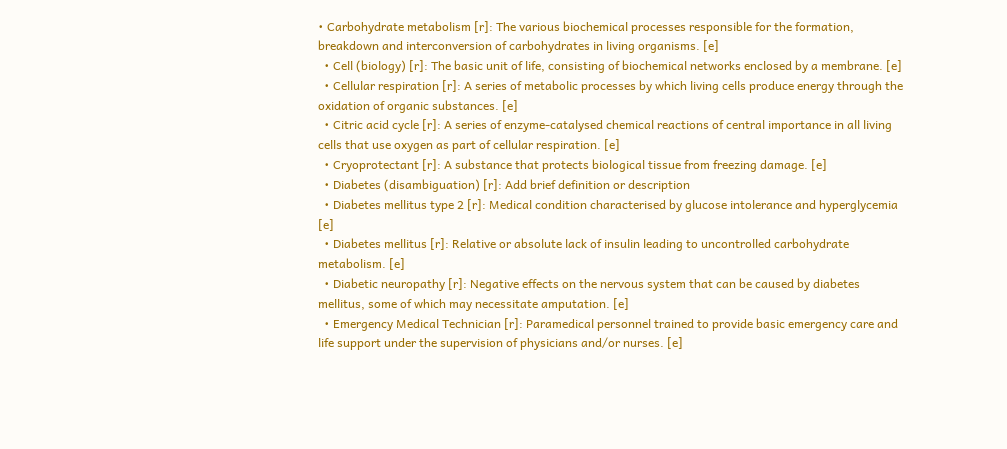• Carbohydrate metabolism [r]: The various biochemical processes responsible for the formation, breakdown and interconversion of carbohydrates in living organisms. [e]
  • Cell (biology) [r]: The basic unit of life, consisting of biochemical networks enclosed by a membrane. [e]
  • Cellular respiration [r]: A series of metabolic processes by which living cells produce energy through the oxidation of organic substances. [e]
  • Citric acid cycle [r]: A series of enzyme-catalysed chemical reactions of central importance in all living cells that use oxygen as part of cellular respiration. [e]
  • Cryoprotectant [r]: A substance that protects biological tissue from freezing damage. [e]
  • Diabetes (disambiguation) [r]: Add brief definition or description
  • Diabetes mellitus type 2 [r]: Medical condition characterised by glucose intolerance and hyperglycemia [e]
  • Diabetes mellitus [r]: Relative or absolute lack of insulin leading to uncontrolled carbohydrate metabolism. [e]
  • Diabetic neuropathy [r]: Negative effects on the nervous system that can be caused by diabetes mellitus, some of which may necessitate amputation. [e]
  • Emergency Medical Technician [r]: Paramedical personnel trained to provide basic emergency care and life support under the supervision of physicians and/or nurses. [e]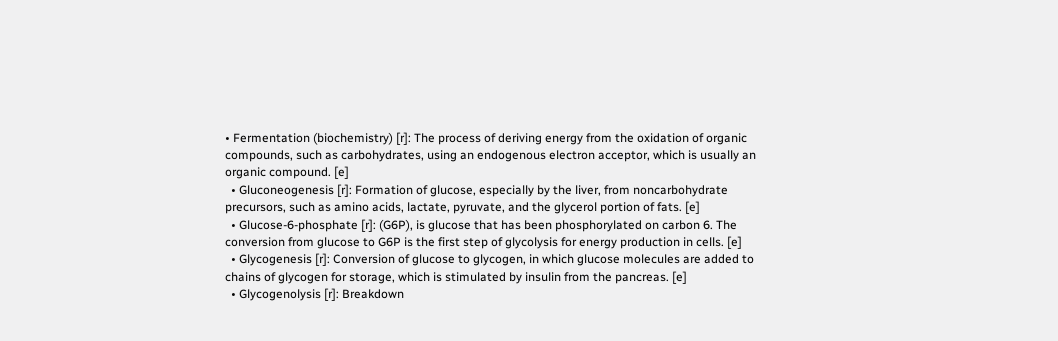• Fermentation (biochemistry) [r]: The process of deriving energy from the oxidation of organic compounds, such as carbohydrates, using an endogenous electron acceptor, which is usually an organic compound. [e]
  • Gluconeogenesis [r]: Formation of glucose, especially by the liver, from noncarbohydrate precursors, such as amino acids, lactate, pyruvate, and the glycerol portion of fats. [e]
  • Glucose-6-phosphate [r]: (G6P), is glucose that has been phosphorylated on carbon 6. The conversion from glucose to G6P is the first step of glycolysis for energy production in cells. [e]
  • Glycogenesis [r]: Conversion of glucose to glycogen, in which glucose molecules are added to chains of glycogen for storage, which is stimulated by insulin from the pancreas. [e]
  • Glycogenolysis [r]: Breakdown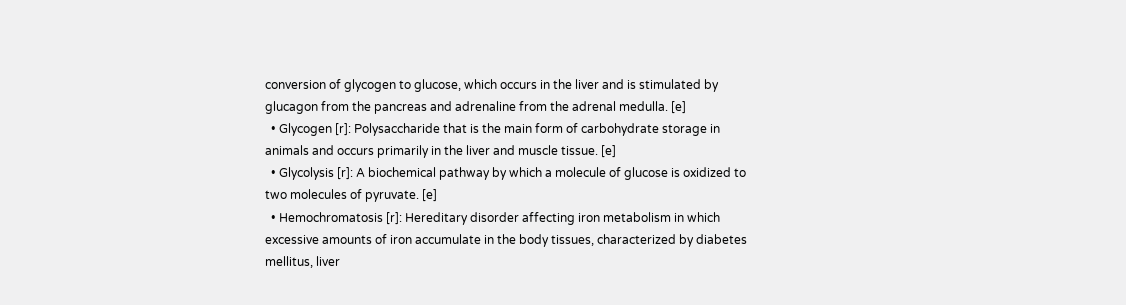conversion of glycogen to glucose, which occurs in the liver and is stimulated by glucagon from the pancreas and adrenaline from the adrenal medulla. [e]
  • Glycogen [r]: Polysaccharide that is the main form of carbohydrate storage in animals and occurs primarily in the liver and muscle tissue. [e]
  • Glycolysis [r]: A biochemical pathway by which a molecule of glucose is oxidized to two molecules of pyruvate. [e]
  • Hemochromatosis [r]: Hereditary disorder affecting iron metabolism in which excessive amounts of iron accumulate in the body tissues, characterized by diabetes mellitus, liver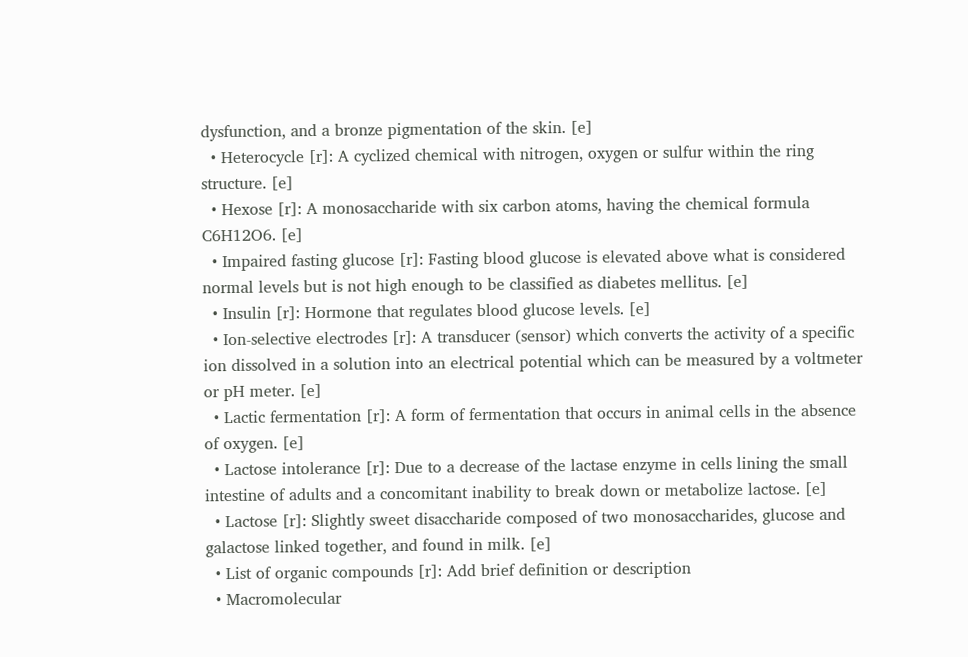dysfunction, and a bronze pigmentation of the skin. [e]
  • Heterocycle [r]: A cyclized chemical with nitrogen, oxygen or sulfur within the ring structure. [e]
  • Hexose [r]: A monosaccharide with six carbon atoms, having the chemical formula C6H12O6. [e]
  • Impaired fasting glucose [r]: Fasting blood glucose is elevated above what is considered normal levels but is not high enough to be classified as diabetes mellitus. [e]
  • Insulin [r]: Hormone that regulates blood glucose levels. [e]
  • Ion-selective electrodes [r]: A transducer (sensor) which converts the activity of a specific ion dissolved in a solution into an electrical potential which can be measured by a voltmeter or pH meter. [e]
  • Lactic fermentation [r]: A form of fermentation that occurs in animal cells in the absence of oxygen. [e]
  • Lactose intolerance [r]: Due to a decrease of the lactase enzyme in cells lining the small intestine of adults and a concomitant inability to break down or metabolize lactose. [e]
  • Lactose [r]: Slightly sweet disaccharide composed of two monosaccharides, glucose and galactose linked together, and found in milk. [e]
  • List of organic compounds [r]: Add brief definition or description
  • Macromolecular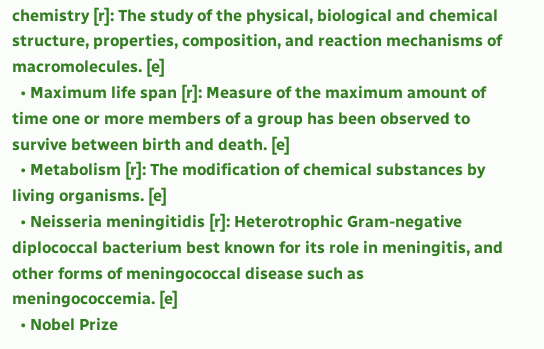chemistry [r]: The study of the physical, biological and chemical structure, properties, composition, and reaction mechanisms of macromolecules. [e]
  • Maximum life span [r]: Measure of the maximum amount of time one or more members of a group has been observed to survive between birth and death. [e]
  • Metabolism [r]: The modification of chemical substances by living organisms. [e]
  • Neisseria meningitidis [r]: Heterotrophic Gram-negative diplococcal bacterium best known for its role in meningitis, and other forms of meningococcal disease such as meningococcemia. [e]
  • Nobel Prize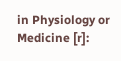in Physiology or Medicine [r]: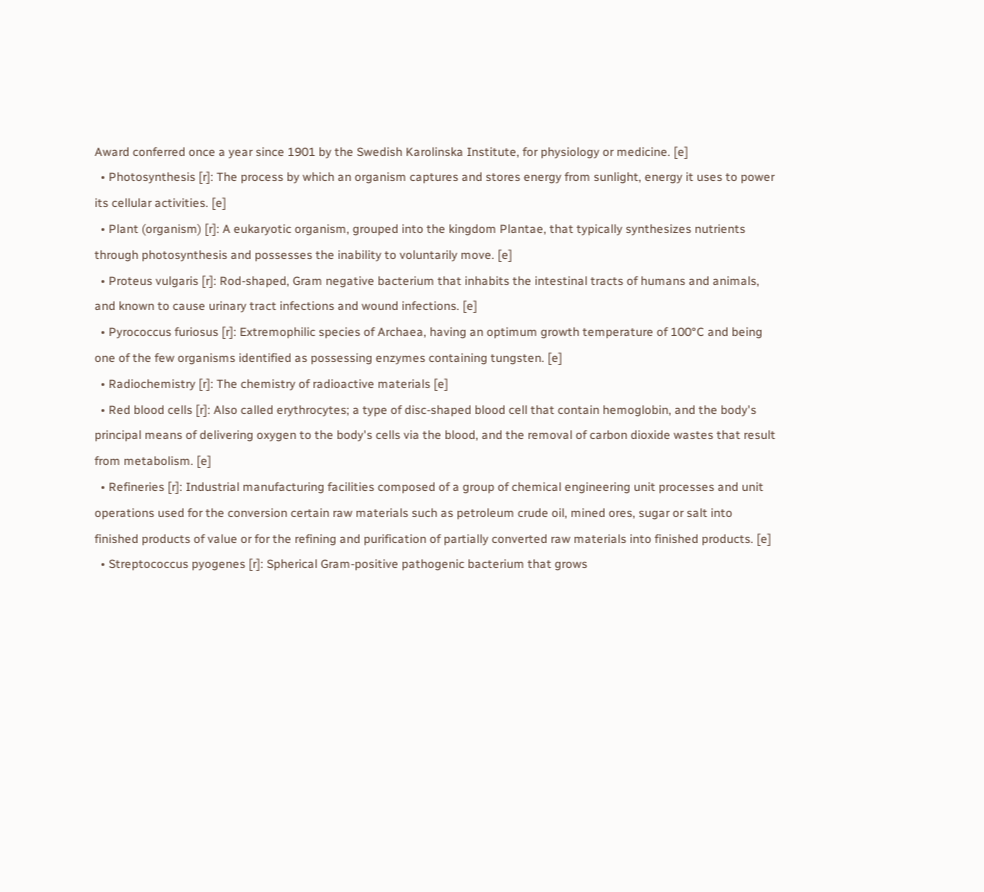Award conferred once a year since 1901 by the Swedish Karolinska Institute, for physiology or medicine. [e]
  • Photosynthesis [r]: The process by which an organism captures and stores energy from sunlight, energy it uses to power its cellular activities. [e]
  • Plant (organism) [r]: A eukaryotic organism, grouped into the kingdom Plantae, that typically synthesizes nutrients through photosynthesis and possesses the inability to voluntarily move. [e]
  • Proteus vulgaris [r]: Rod-shaped, Gram negative bacterium that inhabits the intestinal tracts of humans and animals, and known to cause urinary tract infections and wound infections. [e]
  • Pyrococcus furiosus [r]: Extremophilic species of Archaea, having an optimum growth temperature of 100°C and being one of the few organisms identified as possessing enzymes containing tungsten. [e]
  • Radiochemistry [r]: The chemistry of radioactive materials [e]
  • Red blood cells [r]: Also called erythrocytes; a type of disc-shaped blood cell that contain hemoglobin, and the body's principal means of delivering oxygen to the body's cells via the blood, and the removal of carbon dioxide wastes that result from metabolism. [e]
  • Refineries [r]: Industrial manufacturing facilities composed of a group of chemical engineering unit processes and unit operations used for the conversion certain raw materials such as petroleum crude oil, mined ores, sugar or salt into finished products of value or for the refining and purification of partially converted raw materials into finished products. [e]
  • Streptococcus pyogenes [r]: Spherical Gram-positive pathogenic bacterium that grows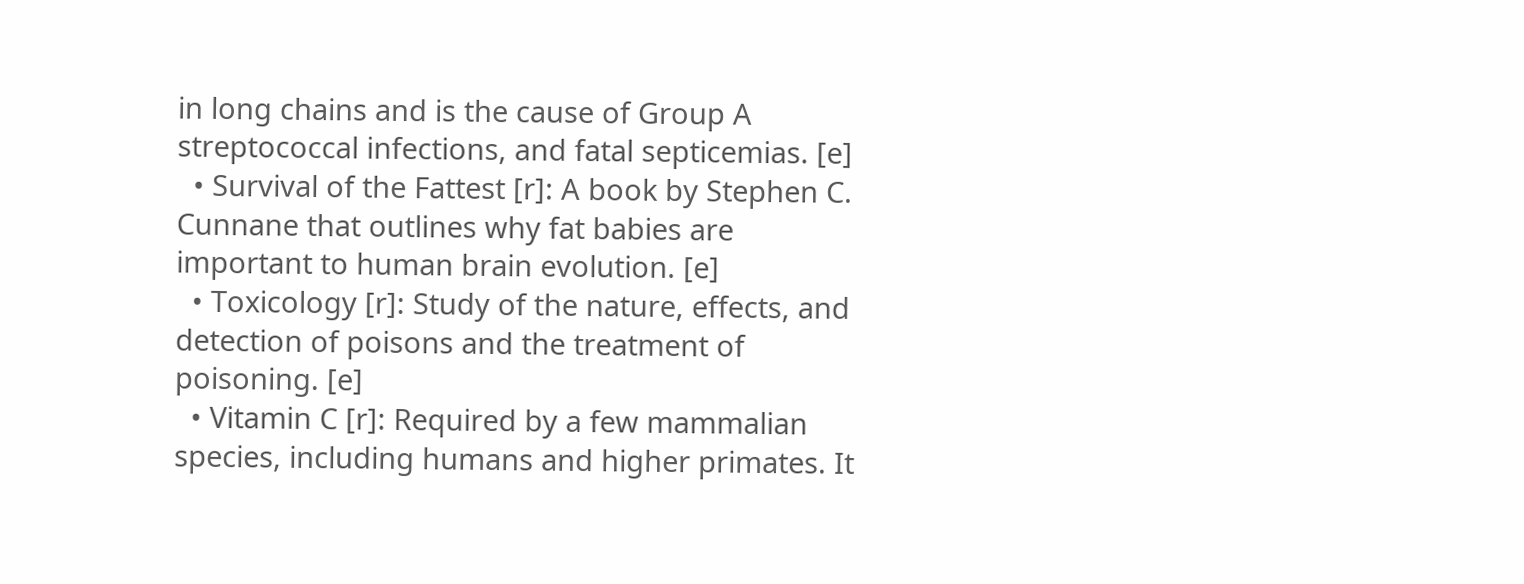in long chains and is the cause of Group A streptococcal infections, and fatal septicemias. [e]
  • Survival of the Fattest [r]: A book by Stephen C. Cunnane that outlines why fat babies are important to human brain evolution. [e]
  • Toxicology [r]: Study of the nature, effects, and detection of poisons and the treatment of poisoning. [e]
  • Vitamin C [r]: Required by a few mammalian species, including humans and higher primates. It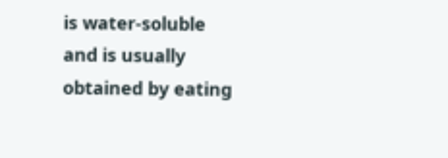is water-soluble and is usually obtained by eating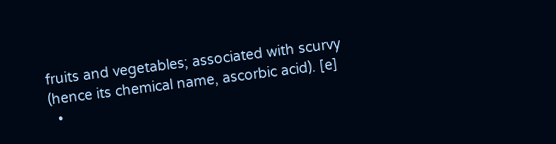fruits and vegetables; associated with scurvy (hence its chemical name, ascorbic acid). [e]
  •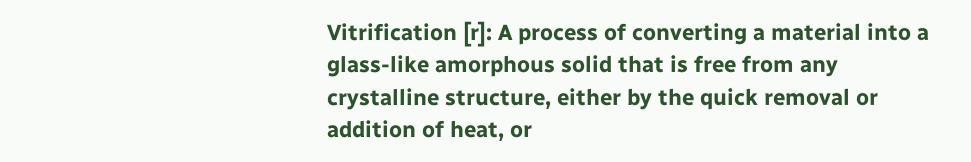Vitrification [r]: A process of converting a material into a glass-like amorphous solid that is free from any crystalline structure, either by the quick removal or addition of heat, or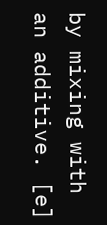by mixing with an additive. [e]